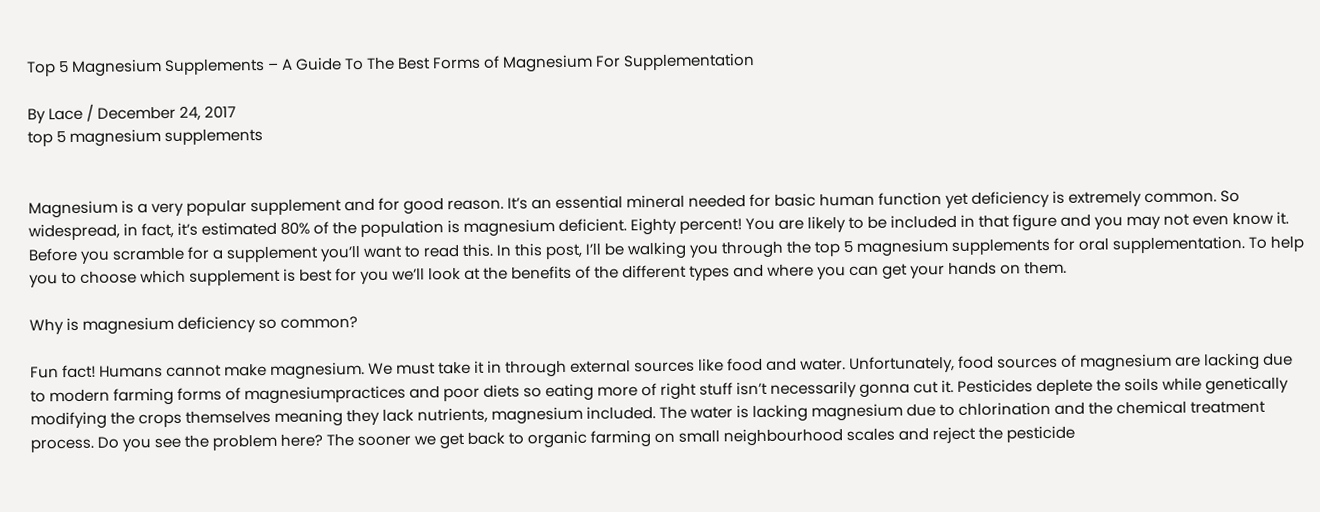Top 5 Magnesium Supplements – A Guide To The Best Forms of Magnesium For Supplementation

By Lace / December 24, 2017
top 5 magnesium supplements


Magnesium is a very popular supplement and for good reason. It’s an essential mineral needed for basic human function yet deficiency is extremely common. So widespread, in fact, it’s estimated 80% of the population is magnesium deficient. Eighty percent! You are likely to be included in that figure and you may not even know it. Before you scramble for a supplement you’ll want to read this. In this post, I’ll be walking you through the top 5 magnesium supplements for oral supplementation. To help you to choose which supplement is best for you we’ll look at the benefits of the different types and where you can get your hands on them.

Why is magnesium deficiency so common?

Fun fact! Humans cannot make magnesium. We must take it in through external sources like food and water. Unfortunately, food sources of magnesium are lacking due to modern farming forms of magnesiumpractices and poor diets so eating more of right stuff isn’t necessarily gonna cut it. Pesticides deplete the soils while genetically modifying the crops themselves meaning they lack nutrients, magnesium included. The water is lacking magnesium due to chlorination and the chemical treatment process. Do you see the problem here? The sooner we get back to organic farming on small neighbourhood scales and reject the pesticide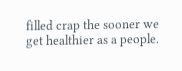filled crap the sooner we get healthier as a people.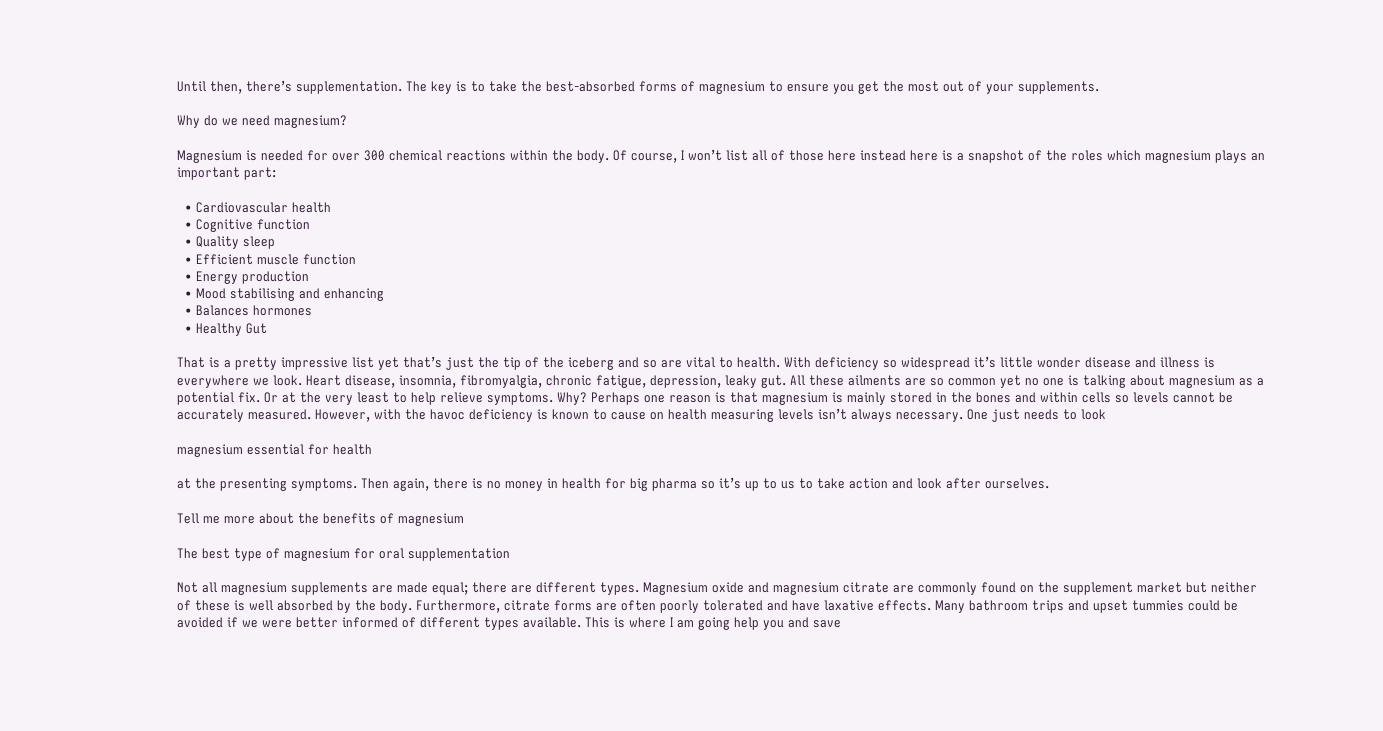Until then, there’s supplementation. The key is to take the best-absorbed forms of magnesium to ensure you get the most out of your supplements.

Why do we need magnesium?

Magnesium is needed for over 300 chemical reactions within the body. Of course, I won’t list all of those here instead here is a snapshot of the roles which magnesium plays an important part:

  • Cardiovascular health
  • Cognitive function
  • Quality sleep
  • Efficient muscle function
  • Energy production
  • Mood stabilising and enhancing
  • Balances hormones
  • Healthy Gut

That is a pretty impressive list yet that’s just the tip of the iceberg and so are vital to health. With deficiency so widespread it’s little wonder disease and illness is everywhere we look. Heart disease, insomnia, fibromyalgia, chronic fatigue, depression, leaky gut. All these ailments are so common yet no one is talking about magnesium as a potential fix. Or at the very least to help relieve symptoms. Why? Perhaps one reason is that magnesium is mainly stored in the bones and within cells so levels cannot be accurately measured. However, with the havoc deficiency is known to cause on health measuring levels isn’t always necessary. One just needs to look

magnesium essential for health

at the presenting symptoms. Then again, there is no money in health for big pharma so it’s up to us to take action and look after ourselves.

Tell me more about the benefits of magnesium

The best type of magnesium for oral supplementation

Not all magnesium supplements are made equal; there are different types. Magnesium oxide and magnesium citrate are commonly found on the supplement market but neither of these is well absorbed by the body. Furthermore, citrate forms are often poorly tolerated and have laxative effects. Many bathroom trips and upset tummies could be avoided if we were better informed of different types available. This is where I am going help you and save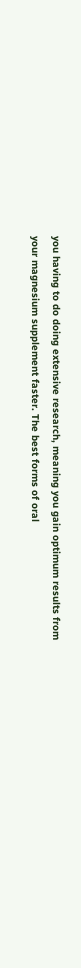you having to do doing extensive research, meaning you gain optimum results from your magnesium supplement faster. The best forms of oral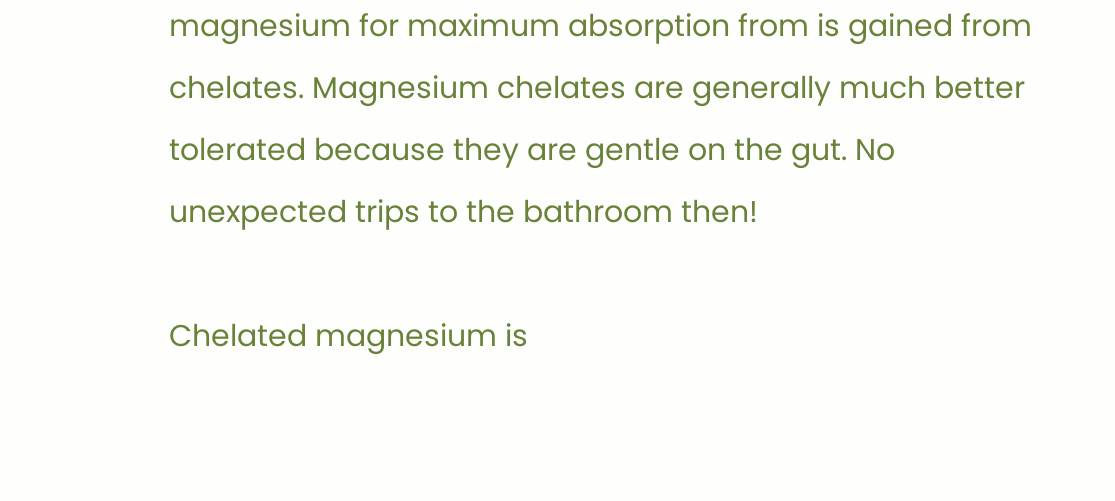magnesium for maximum absorption from is gained from chelates. Magnesium chelates are generally much better tolerated because they are gentle on the gut. No unexpected trips to the bathroom then!

Chelated magnesium is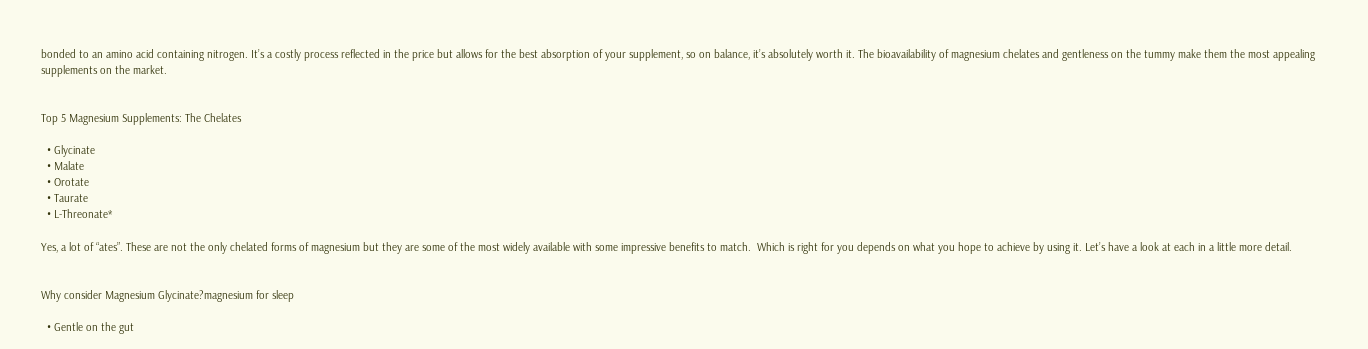bonded to an amino acid containing nitrogen. It’s a costly process reflected in the price but allows for the best absorption of your supplement, so on balance, it’s absolutely worth it. The bioavailability of magnesium chelates and gentleness on the tummy make them the most appealing supplements on the market.


Top 5 Magnesium Supplements: The Chelates

  • Glycinate
  • Malate
  • Orotate
  • Taurate
  • L-Threonate*

Yes, a lot of “ates”. These are not the only chelated forms of magnesium but they are some of the most widely available with some impressive benefits to match.  Which is right for you depends on what you hope to achieve by using it. Let’s have a look at each in a little more detail.


Why consider Magnesium Glycinate?magnesium for sleep

  • Gentle on the gut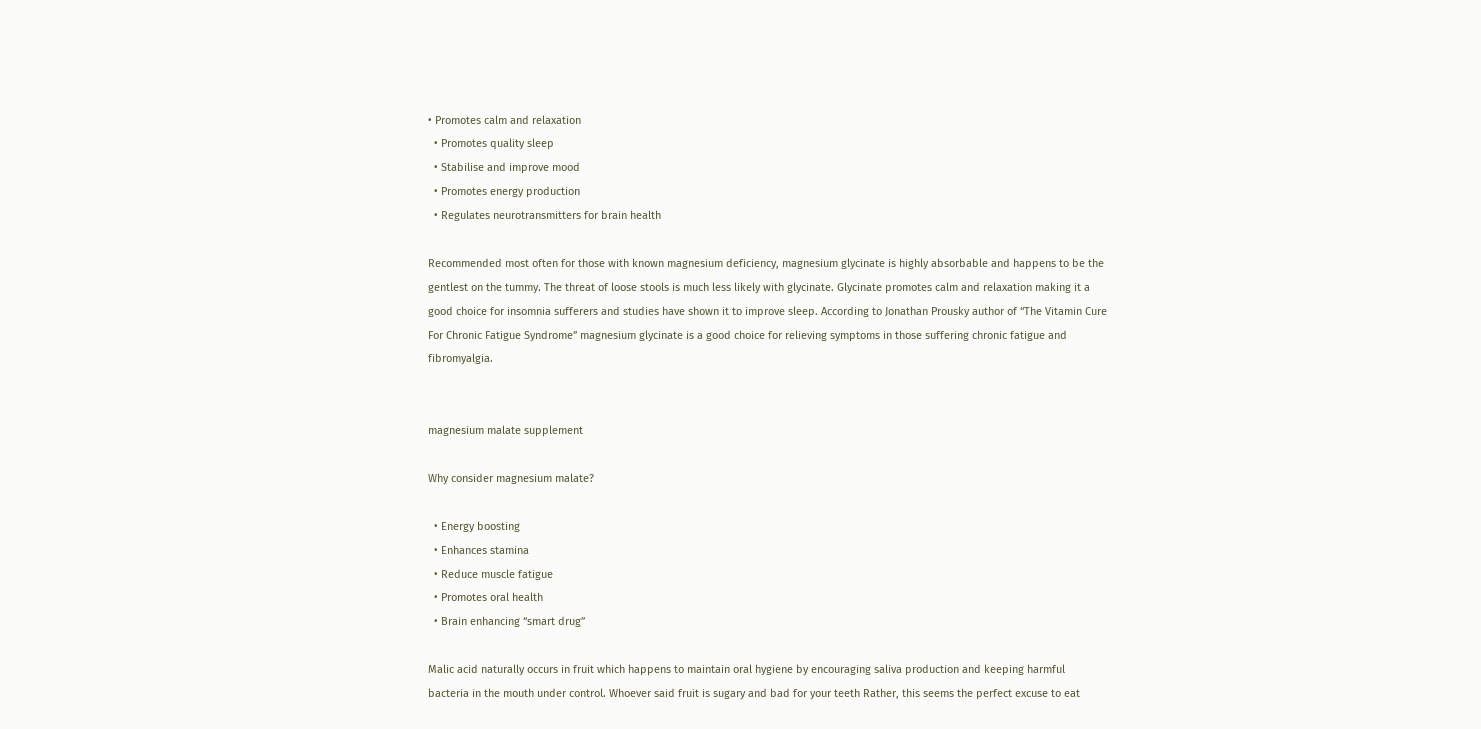• Promotes calm and relaxation
  • Promotes quality sleep
  • Stabilise and improve mood
  • Promotes energy production
  • Regulates neurotransmitters for brain health

Recommended most often for those with known magnesium deficiency, magnesium glycinate is highly absorbable and happens to be the gentlest on the tummy. The threat of loose stools is much less likely with glycinate. Glycinate promotes calm and relaxation making it a good choice for insomnia sufferers and studies have shown it to improve sleep. According to Jonathan Prousky author of “The Vitamin Cure For Chronic Fatigue Syndrome” magnesium glycinate is a good choice for relieving symptoms in those suffering chronic fatigue and fibromyalgia.


magnesium malate supplement

Why consider magnesium malate?

  • Energy boosting
  • Enhances stamina
  • Reduce muscle fatigue
  • Promotes oral health
  • Brain enhancing “smart drug”

Malic acid naturally occurs in fruit which happens to maintain oral hygiene by encouraging saliva production and keeping harmful bacteria in the mouth under control. Whoever said fruit is sugary and bad for your teeth Rather, this seems the perfect excuse to eat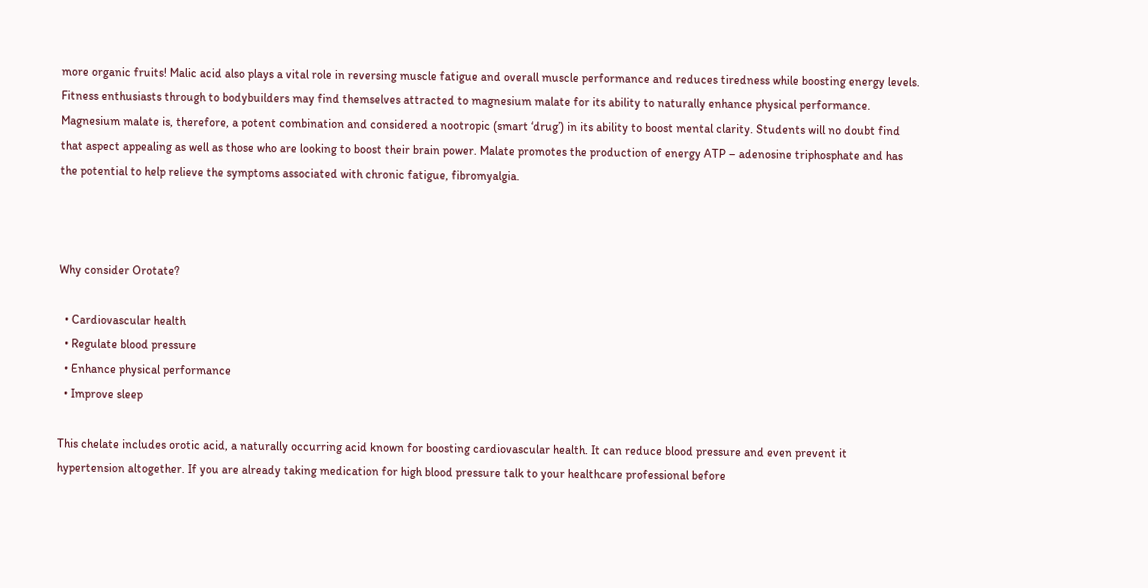more organic fruits! Malic acid also plays a vital role in reversing muscle fatigue and overall muscle performance and reduces tiredness while boosting energy levels. Fitness enthusiasts through to bodybuilders may find themselves attracted to magnesium malate for its ability to naturally enhance physical performance. Magnesium malate is, therefore, a potent combination and considered a nootropic (smart ‘drug’) in its ability to boost mental clarity. Students will no doubt find that aspect appealing as well as those who are looking to boost their brain power. Malate promotes the production of energy ATP – adenosine triphosphate and has the potential to help relieve the symptoms associated with chronic fatigue, fibromyalgia.



Why consider Orotate?

  • Cardiovascular health
  • Regulate blood pressure
  • Enhance physical performance
  • Improve sleep

This chelate includes orotic acid, a naturally occurring acid known for boosting cardiovascular health. It can reduce blood pressure and even prevent it hypertension altogether. If you are already taking medication for high blood pressure talk to your healthcare professional before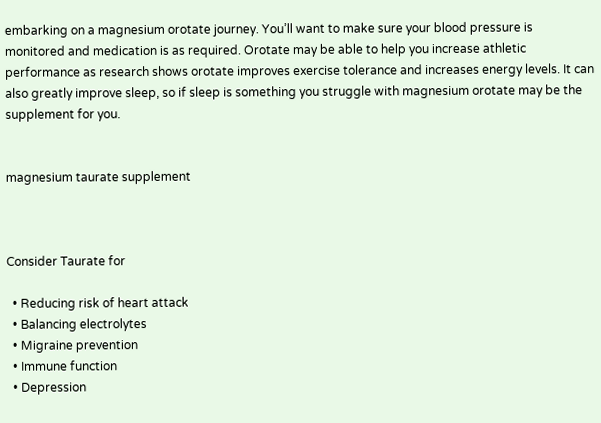embarking on a magnesium orotate journey. You’ll want to make sure your blood pressure is monitored and medication is as required. Orotate may be able to help you increase athletic performance as research shows orotate improves exercise tolerance and increases energy levels. It can also greatly improve sleep, so if sleep is something you struggle with magnesium orotate may be the supplement for you.


magnesium taurate supplement



Consider Taurate for

  • Reducing risk of heart attack
  • Balancing electrolytes
  • Migraine prevention
  • Immune function
  • Depression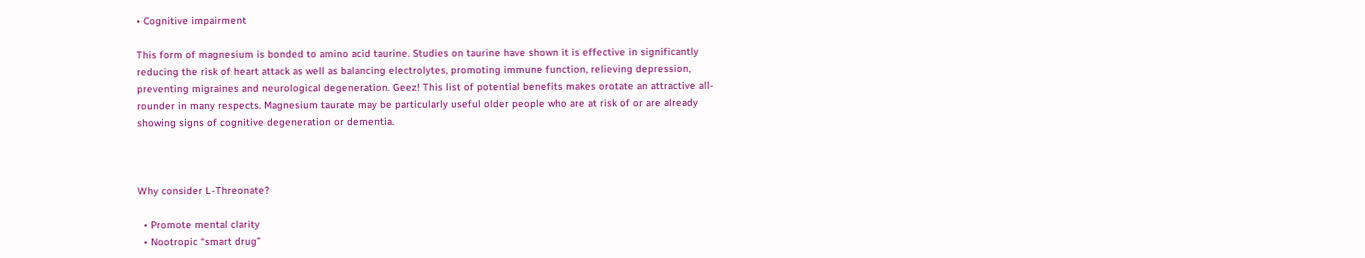• Cognitive impairment

This form of magnesium is bonded to amino acid taurine. Studies on taurine have shown it is effective in significantly reducing the risk of heart attack as well as balancing electrolytes, promoting immune function, relieving depression, preventing migraines and neurological degeneration. Geez! This list of potential benefits makes orotate an attractive all-rounder in many respects. Magnesium taurate may be particularly useful older people who are at risk of or are already showing signs of cognitive degeneration or dementia.



Why consider L-Threonate?

  • Promote mental clarity
  • Nootropic “smart drug”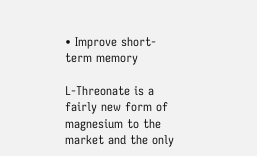• Improve short-term memory

L-Threonate is a fairly new form of magnesium to the market and the only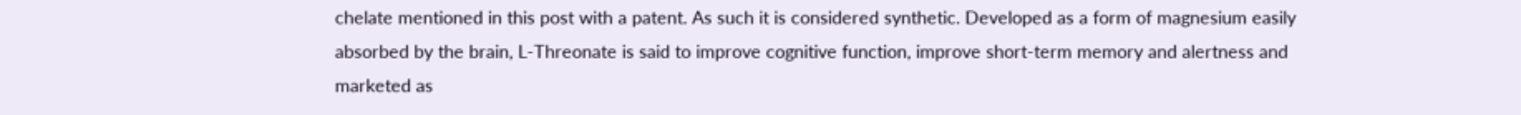chelate mentioned in this post with a patent. As such it is considered synthetic. Developed as a form of magnesium easily absorbed by the brain, L-Threonate is said to improve cognitive function, improve short-term memory and alertness and marketed as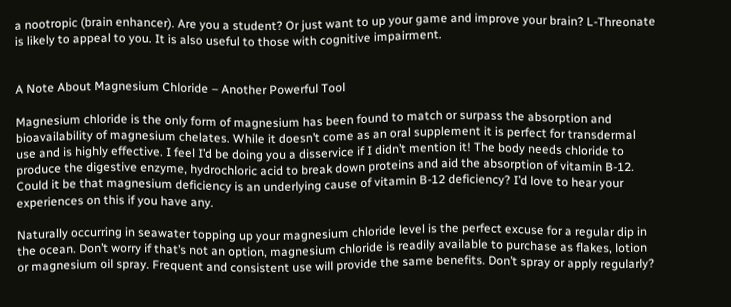a nootropic (brain enhancer). Are you a student? Or just want to up your game and improve your brain? L-Threonate is likely to appeal to you. It is also useful to those with cognitive impairment.


A Note About Magnesium Chloride – Another Powerful Tool

Magnesium chloride is the only form of magnesium has been found to match or surpass the absorption and bioavailability of magnesium chelates. While it doesn’t come as an oral supplement it is perfect for transdermal use and is highly effective. I feel I’d be doing you a disservice if I didn’t mention it! The body needs chloride to produce the digestive enzyme, hydrochloric acid to break down proteins and aid the absorption of vitamin B-12. Could it be that magnesium deficiency is an underlying cause of vitamin B-12 deficiency? I’d love to hear your experiences on this if you have any.

Naturally occurring in seawater topping up your magnesium chloride level is the perfect excuse for a regular dip in the ocean. Don’t worry if that’s not an option, magnesium chloride is readily available to purchase as flakes, lotion or magnesium oil spray. Frequent and consistent use will provide the same benefits. Don’t spray or apply regularly?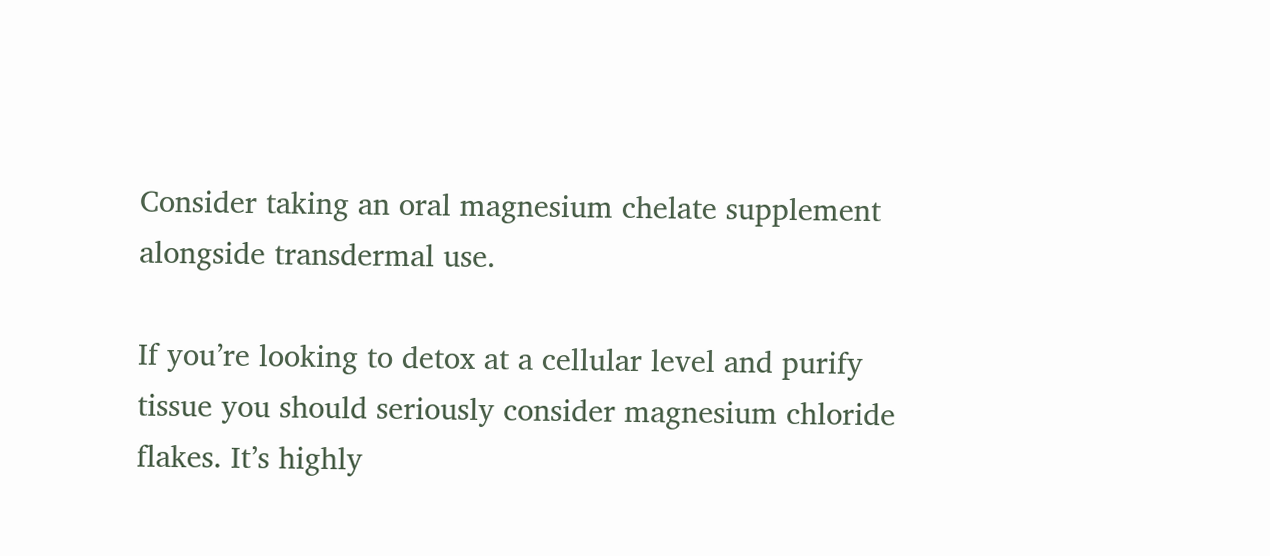Consider taking an oral magnesium chelate supplement alongside transdermal use.

If you’re looking to detox at a cellular level and purify tissue you should seriously consider magnesium chloride flakes. It’s highly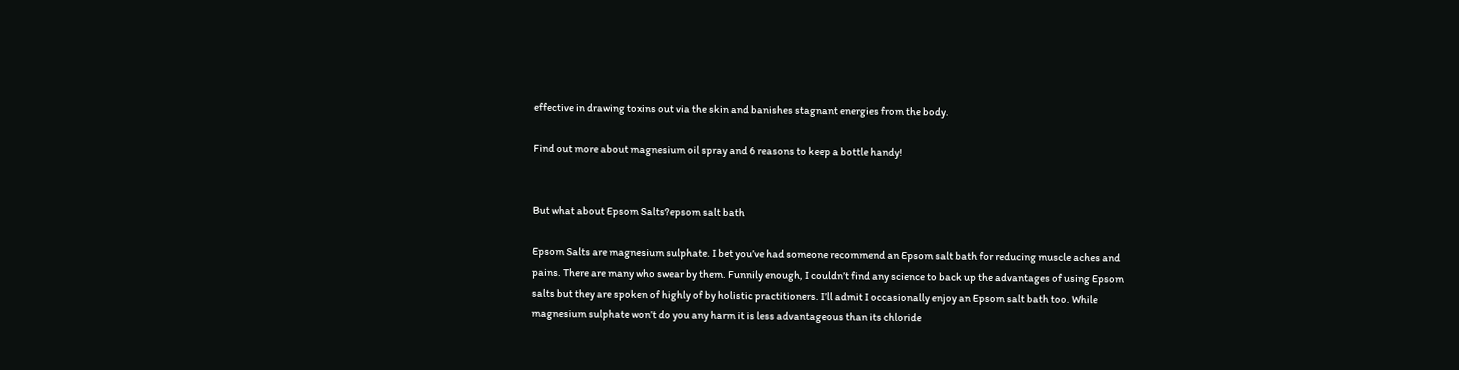effective in drawing toxins out via the skin and banishes stagnant energies from the body.

Find out more about magnesium oil spray and 6 reasons to keep a bottle handy!


But what about Epsom Salts?epsom salt bath

Epsom Salts are magnesium sulphate. I bet you’ve had someone recommend an Epsom salt bath for reducing muscle aches and pains. There are many who swear by them. Funnily enough, I couldn’t find any science to back up the advantages of using Epsom salts but they are spoken of highly of by holistic practitioners. I’ll admit I occasionally enjoy an Epsom salt bath too. While magnesium sulphate won’t do you any harm it is less advantageous than its chloride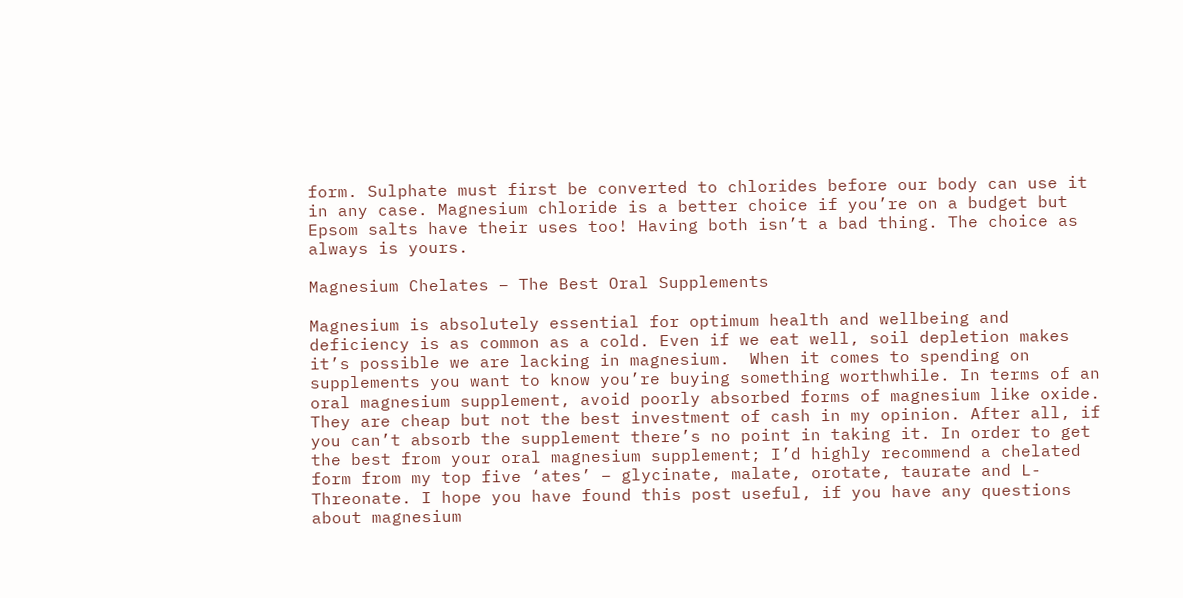form. Sulphate must first be converted to chlorides before our body can use it in any case. Magnesium chloride is a better choice if you’re on a budget but Epsom salts have their uses too! Having both isn’t a bad thing. The choice as always is yours.

Magnesium Chelates – The Best Oral Supplements

Magnesium is absolutely essential for optimum health and wellbeing and deficiency is as common as a cold. Even if we eat well, soil depletion makes it’s possible we are lacking in magnesium.  When it comes to spending on supplements you want to know you’re buying something worthwhile. In terms of an oral magnesium supplement, avoid poorly absorbed forms of magnesium like oxide. They are cheap but not the best investment of cash in my opinion. After all, if you can’t absorb the supplement there’s no point in taking it. In order to get the best from your oral magnesium supplement; I’d highly recommend a chelated form from my top five ‘ates’ – glycinate, malate, orotate, taurate and L-Threonate. I hope you have found this post useful, if you have any questions about magnesium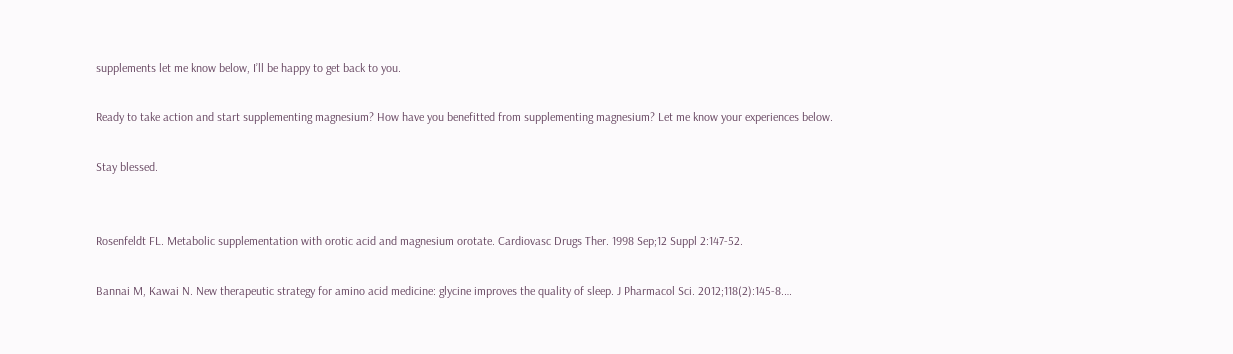supplements let me know below, I’ll be happy to get back to you.

Ready to take action and start supplementing magnesium? How have you benefitted from supplementing magnesium? Let me know your experiences below.

Stay blessed.


Rosenfeldt FL. Metabolic supplementation with orotic acid and magnesium orotate. Cardiovasc Drugs Ther. 1998 Sep;12 Suppl 2:147-52.

Bannai M, Kawai N. New therapeutic strategy for amino acid medicine: glycine improves the quality of sleep. J Pharmacol Sci. 2012;118(2):145-8.…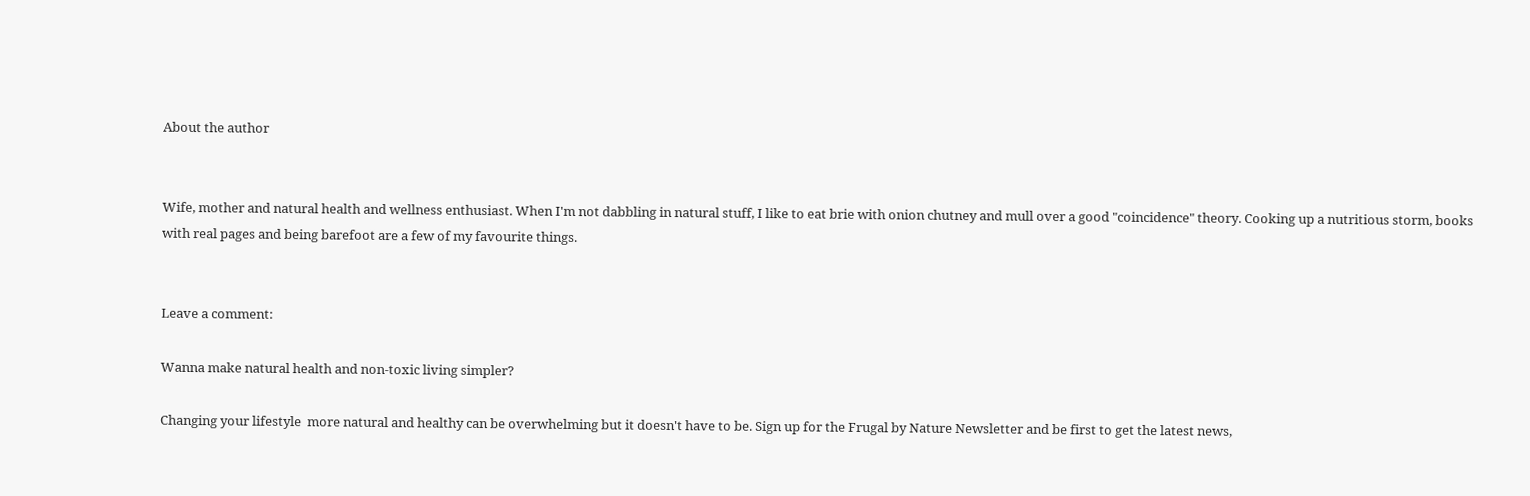About the author


Wife, mother and natural health and wellness enthusiast. When I'm not dabbling in natural stuff, I like to eat brie with onion chutney and mull over a good "coincidence" theory. Cooking up a nutritious storm, books with real pages and being barefoot are a few of my favourite things.


Leave a comment:

Wanna make natural health and non-toxic living simpler?

Changing your lifestyle  more natural and healthy can be overwhelming but it doesn't have to be. Sign up for the Frugal by Nature Newsletter and be first to get the latest news,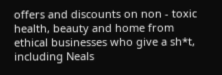offers and discounts on non - toxic health, beauty and home from ethical businesses who give a sh*t, including Neals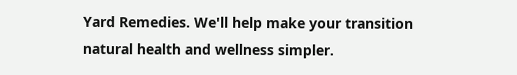Yard Remedies. We'll help make your transition natural health and wellness simpler.